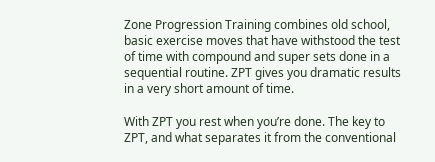Zone Progression Training combines old school, basic exercise moves that have withstood the test of time with compound and super sets done in a sequential routine. ZPT gives you dramatic results in a very short amount of time.

With ZPT you rest when you’re done. The key to ZPT, and what separates it from the conventional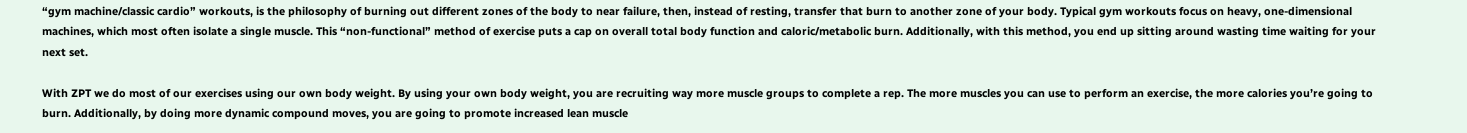“gym machine/classic cardio” workouts, is the philosophy of burning out different zones of the body to near failure, then, instead of resting, transfer that burn to another zone of your body. Typical gym workouts focus on heavy, one-dimensional machines, which most often isolate a single muscle. This “non-functional” method of exercise puts a cap on overall total body function and caloric/metabolic burn. Additionally, with this method, you end up sitting around wasting time waiting for your next set.

With ZPT we do most of our exercises using our own body weight. By using your own body weight, you are recruiting way more muscle groups to complete a rep. The more muscles you can use to perform an exercise, the more calories you’re going to burn. Additionally, by doing more dynamic compound moves, you are going to promote increased lean muscle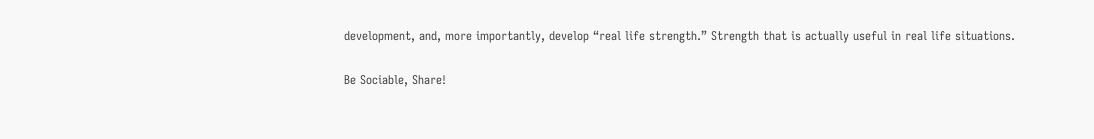development, and, more importantly, develop “real life strength.” Strength that is actually useful in real life situations.

Be Sociable, Share!